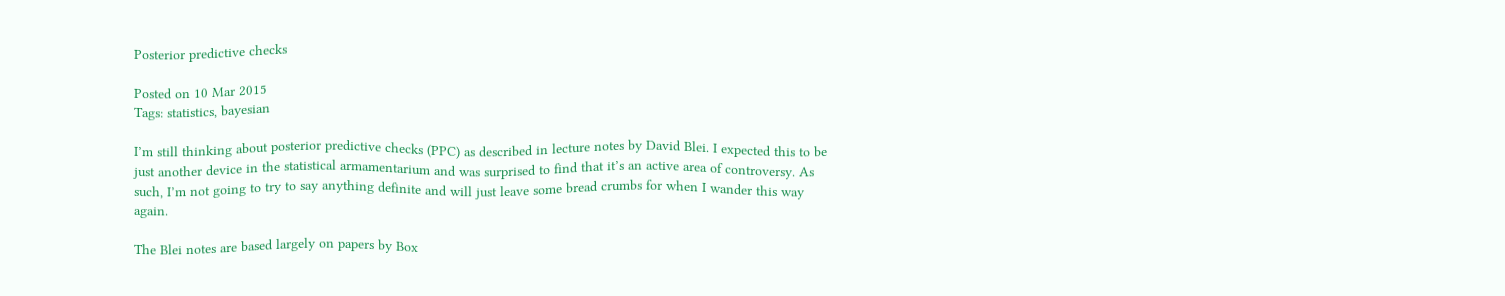Posterior predictive checks

Posted on 10 Mar 2015
Tags: statistics, bayesian

I’m still thinking about posterior predictive checks (PPC) as described in lecture notes by David Blei. I expected this to be just another device in the statistical armamentarium and was surprised to find that it’s an active area of controversy. As such, I’m not going to try to say anything definite and will just leave some bread crumbs for when I wander this way again.

The Blei notes are based largely on papers by Box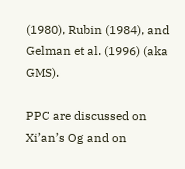(1980), Rubin (1984), and Gelman et al. (1996) (aka GMS).

PPC are discussed on Xi’an’s Og and on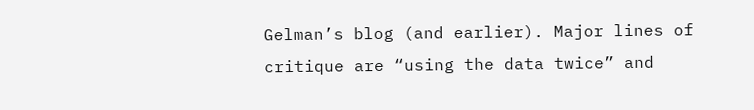Gelman’s blog (and earlier). Major lines of critique are “using the data twice” and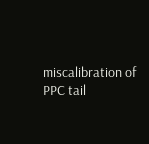miscalibration of PPC tail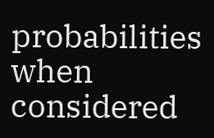probabilities when considered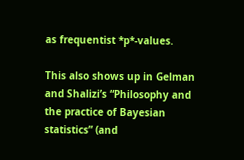as frequentist *p*-values.

This also shows up in Gelman and Shalizi’s “Philosophy and the practice of Bayesian statistics” (and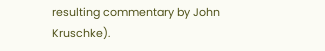resulting commentary by John Kruschke).